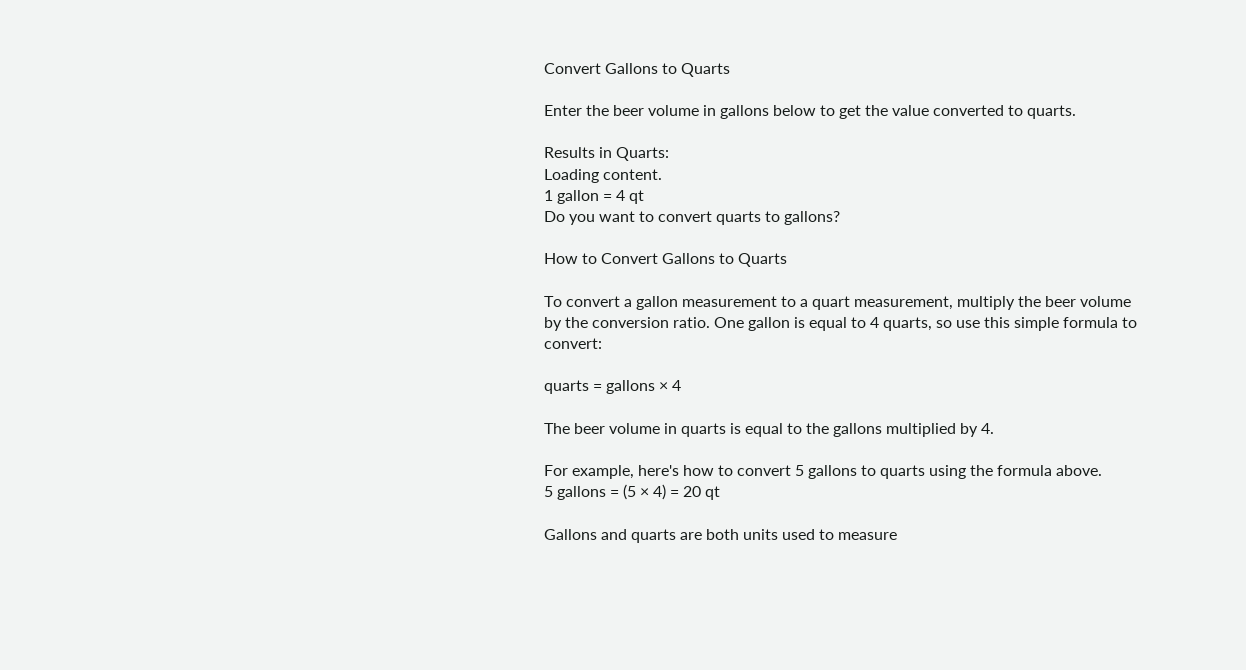Convert Gallons to Quarts

Enter the beer volume in gallons below to get the value converted to quarts.

Results in Quarts:
Loading content.
1 gallon = 4 qt
Do you want to convert quarts to gallons?

How to Convert Gallons to Quarts

To convert a gallon measurement to a quart measurement, multiply the beer volume by the conversion ratio. One gallon is equal to 4 quarts, so use this simple formula to convert:

quarts = gallons × 4

The beer volume in quarts is equal to the gallons multiplied by 4.

For example, here's how to convert 5 gallons to quarts using the formula above.
5 gallons = (5 × 4) = 20 qt

Gallons and quarts are both units used to measure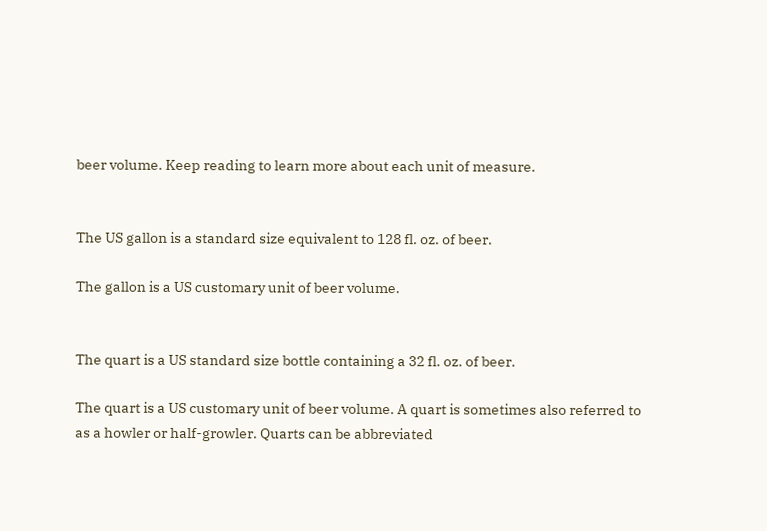beer volume. Keep reading to learn more about each unit of measure.


The US gallon is a standard size equivalent to 128 fl. oz. of beer.

The gallon is a US customary unit of beer volume.


The quart is a US standard size bottle containing a 32 fl. oz. of beer.

The quart is a US customary unit of beer volume. A quart is sometimes also referred to as a howler or half-growler. Quarts can be abbreviated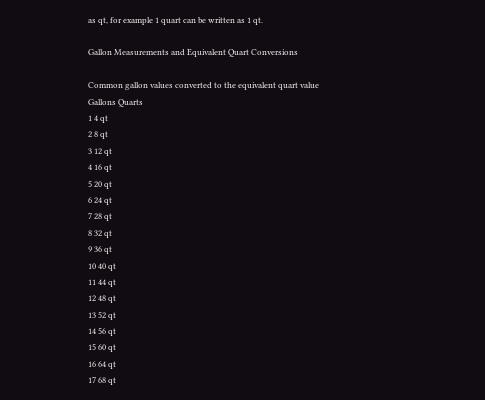as qt, for example 1 quart can be written as 1 qt.

Gallon Measurements and Equivalent Quart Conversions

Common gallon values converted to the equivalent quart value
Gallons Quarts
1 4 qt
2 8 qt
3 12 qt
4 16 qt
5 20 qt
6 24 qt
7 28 qt
8 32 qt
9 36 qt
10 40 qt
11 44 qt
12 48 qt
13 52 qt
14 56 qt
15 60 qt
16 64 qt
17 68 qt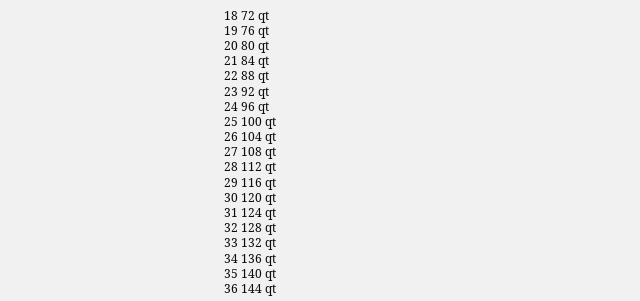18 72 qt
19 76 qt
20 80 qt
21 84 qt
22 88 qt
23 92 qt
24 96 qt
25 100 qt
26 104 qt
27 108 qt
28 112 qt
29 116 qt
30 120 qt
31 124 qt
32 128 qt
33 132 qt
34 136 qt
35 140 qt
36 144 qt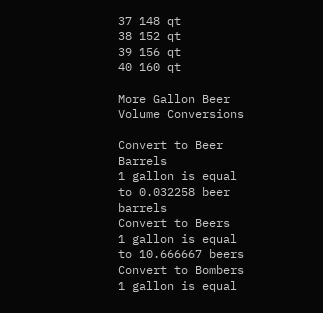37 148 qt
38 152 qt
39 156 qt
40 160 qt

More Gallon Beer Volume Conversions

Convert to Beer Barrels
1 gallon is equal to 0.032258 beer barrels
Convert to Beers
1 gallon is equal to 10.666667 beers
Convert to Bombers
1 gallon is equal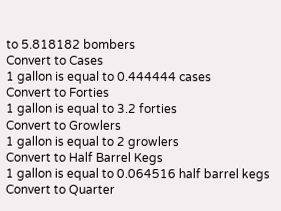to 5.818182 bombers
Convert to Cases
1 gallon is equal to 0.444444 cases
Convert to Forties
1 gallon is equal to 3.2 forties
Convert to Growlers
1 gallon is equal to 2 growlers
Convert to Half Barrel Kegs
1 gallon is equal to 0.064516 half barrel kegs
Convert to Quarter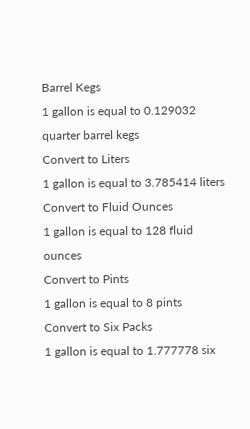Barrel Kegs
1 gallon is equal to 0.129032 quarter barrel kegs
Convert to Liters
1 gallon is equal to 3.785414 liters
Convert to Fluid Ounces
1 gallon is equal to 128 fluid ounces
Convert to Pints
1 gallon is equal to 8 pints
Convert to Six Packs
1 gallon is equal to 1.777778 six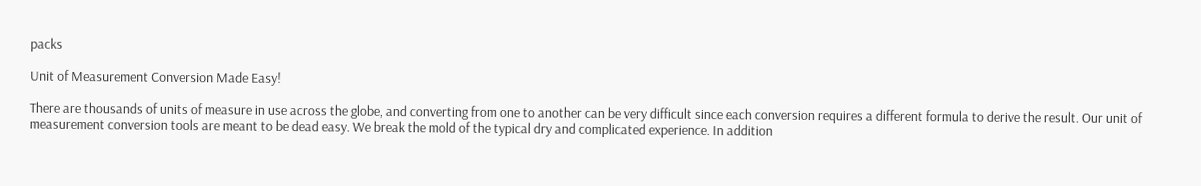packs

Unit of Measurement Conversion Made Easy!

There are thousands of units of measure in use across the globe, and converting from one to another can be very difficult since each conversion requires a different formula to derive the result. Our unit of measurement conversion tools are meant to be dead easy. We break the mold of the typical dry and complicated experience. In addition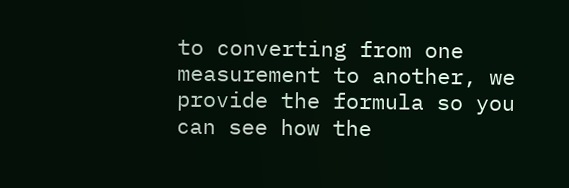to converting from one measurement to another, we provide the formula so you can see how the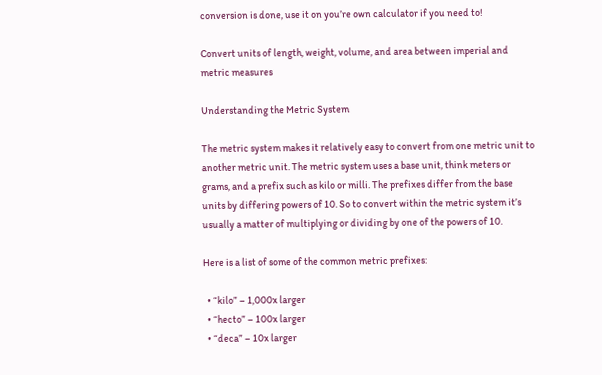conversion is done, use it on you’re own calculator if you need to!

Convert units of length, weight, volume, and area between imperial and metric measures

Understanding the Metric System

The metric system makes it relatively easy to convert from one metric unit to another metric unit. The metric system uses a base unit, think meters or grams, and a prefix such as kilo or milli. The prefixes differ from the base units by differing powers of 10. So to convert within the metric system it’s usually a matter of multiplying or dividing by one of the powers of 10.

Here is a list of some of the common metric prefixes:

  • “kilo” – 1,000x larger
  • “hecto” – 100x larger
  • “deca” – 10x larger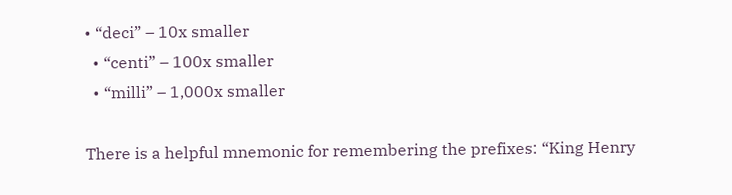• “deci” – 10x smaller
  • “centi” – 100x smaller
  • “milli” – 1,000x smaller

There is a helpful mnemonic for remembering the prefixes: “King Henry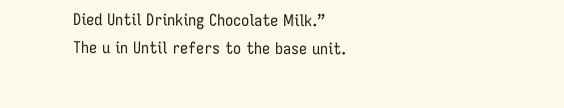Died Until Drinking Chocolate Milk.”
The u in Until refers to the base unit.